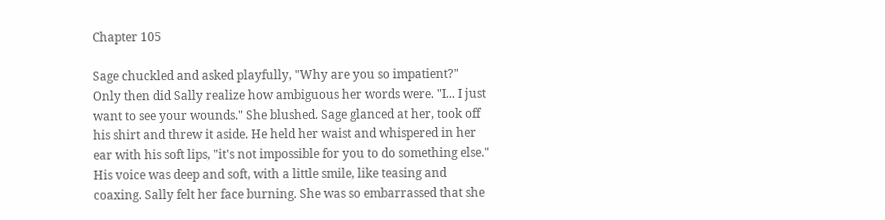Chapter 105

Sage chuckled and asked playfully, "Why are you so impatient?" Only then did Sally realize how ambiguous her words were. "I... I just want to see your wounds." She blushed. Sage glanced at her, took off his shirt and threw it aside. He held her waist and whispered in her ear with his soft lips, "it's not impossible for you to do something else." His voice was deep and soft, with a little smile, like teasing and coaxing. Sally felt her face burning. She was so embarrassed that she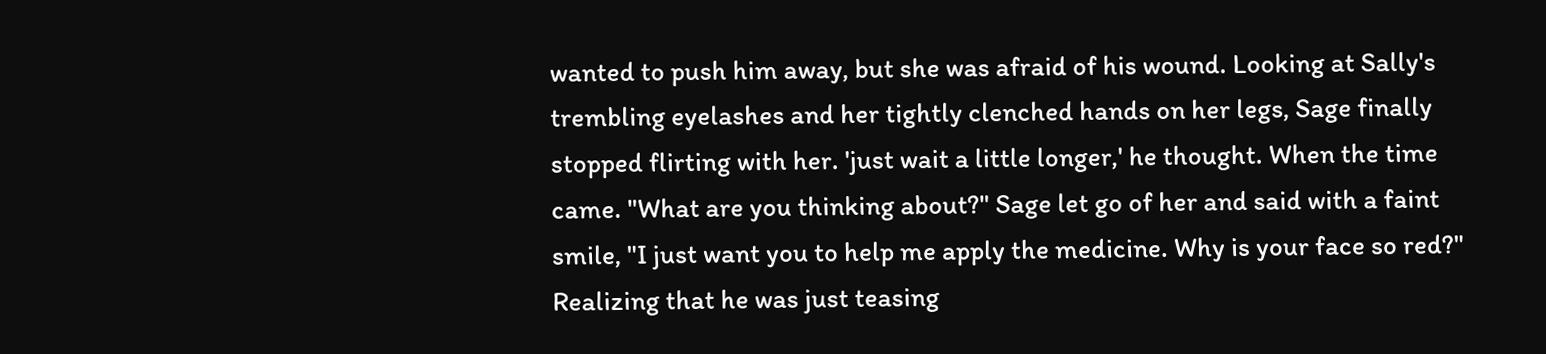wanted to push him away, but she was afraid of his wound. Looking at Sally's trembling eyelashes and her tightly clenched hands on her legs, Sage finally stopped flirting with her. 'just wait a little longer,' he thought. When the time came. "What are you thinking about?" Sage let go of her and said with a faint smile, "I just want you to help me apply the medicine. Why is your face so red?" Realizing that he was just teasing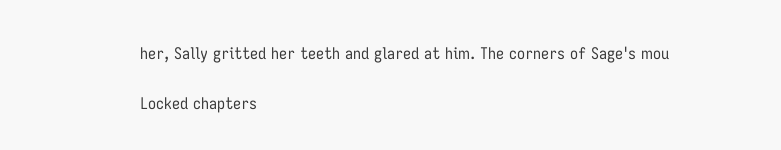her, Sally gritted her teeth and glared at him. The corners of Sage's mou

Locked chapters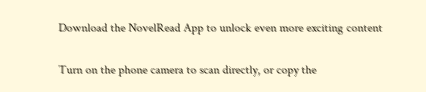Download the NovelRead App to unlock even more exciting content

Turn on the phone camera to scan directly, or copy the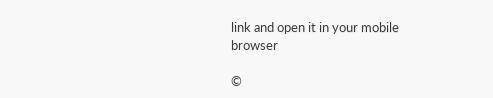link and open it in your mobile browser

©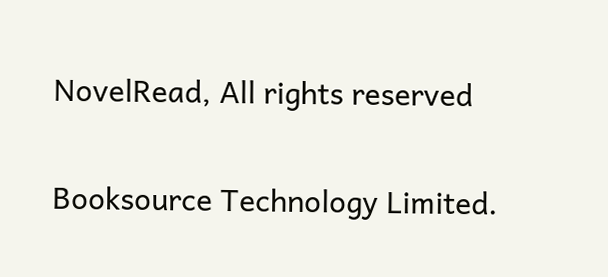NovelRead, All rights reserved

Booksource Technology Limited.